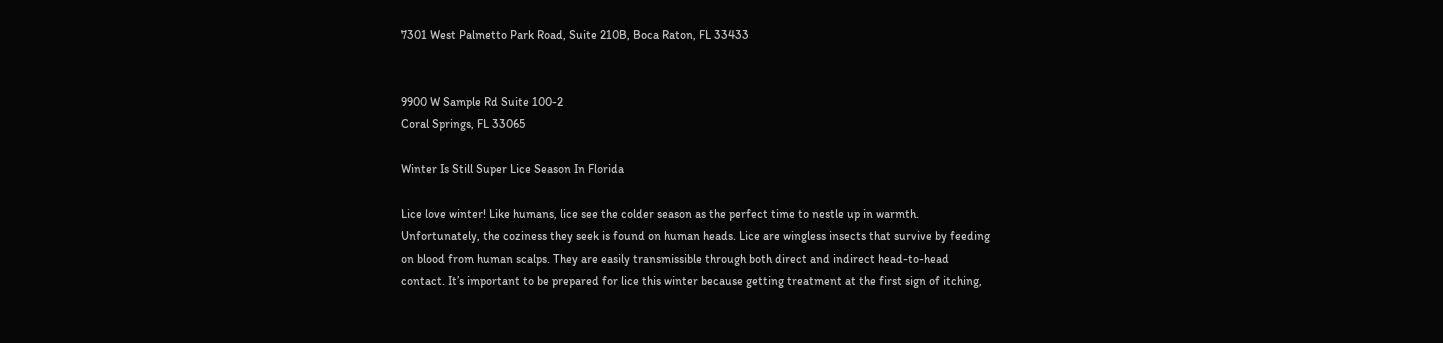7301 West Palmetto Park Road, Suite 210B, Boca Raton, FL 33433


9900 W Sample Rd Suite 100-2
Coral Springs, FL 33065

Winter Is Still Super Lice Season In Florida

Lice love winter! Like humans, lice see the colder season as the perfect time to nestle up in warmth. Unfortunately, the coziness they seek is found on human heads. Lice are wingless insects that survive by feeding on blood from human scalps. They are easily transmissible through both direct and indirect head-to-head contact. It’s important to be prepared for lice this winter because getting treatment at the first sign of itching,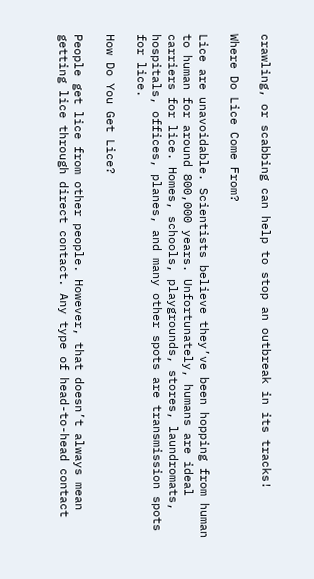crawling, or scabbing can help to stop an outbreak in its tracks!

Where Do Lice Come From?

Lice are unavoidable. Scientists believe they’ve been hopping from human to human for around 800,000 years. Unfortunately, humans are ideal carriers for lice. Homes, schools, playgrounds, stores, laundromats, hospitals, offices, planes, and many other spots are transmission spots for lice.

How Do You Get Lice?

People get lice from other people. However, that doesn’t always mean getting lice through direct contact. Any type of head-to-head contact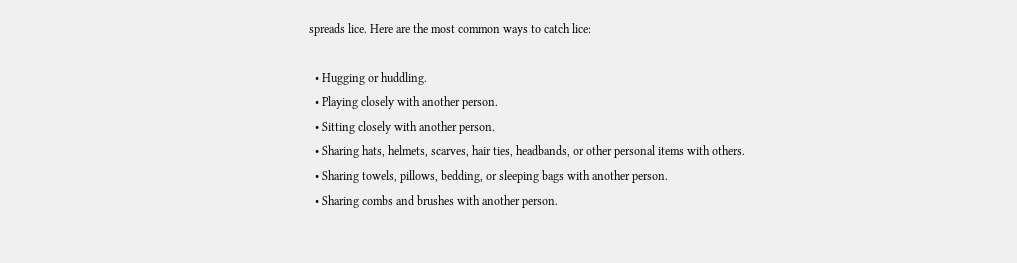spreads lice. Here are the most common ways to catch lice:

  • Hugging or huddling.
  • Playing closely with another person.
  • Sitting closely with another person.
  • Sharing hats, helmets, scarves, hair ties, headbands, or other personal items with others.
  • Sharing towels, pillows, bedding, or sleeping bags with another person.
  • Sharing combs and brushes with another person.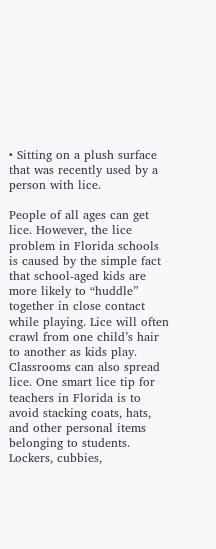• Sitting on a plush surface that was recently used by a person with lice.

People of all ages can get lice. However, the lice problem in Florida schools is caused by the simple fact that school-aged kids are more likely to “huddle” together in close contact while playing. Lice will often crawl from one child’s hair to another as kids play. Classrooms can also spread lice. One smart lice tip for teachers in Florida is to avoid stacking coats, hats, and other personal items belonging to students. Lockers, cubbies,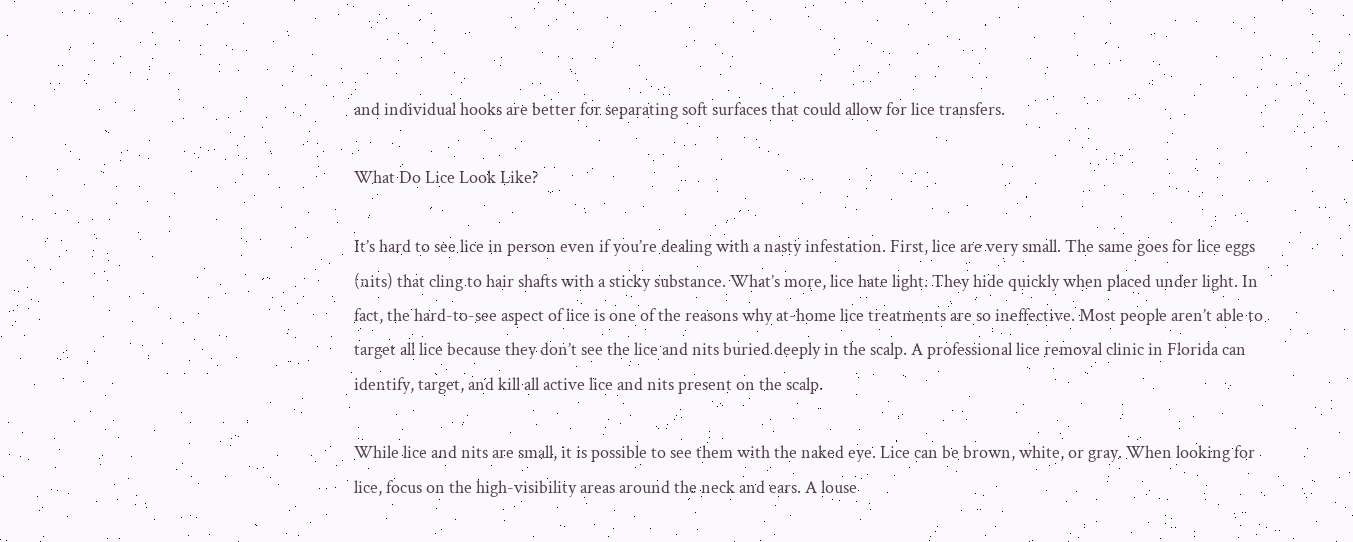and individual hooks are better for separating soft surfaces that could allow for lice transfers.

What Do Lice Look Like?

It’s hard to see lice in person even if you’re dealing with a nasty infestation. First, lice are very small. The same goes for lice eggs (nits) that cling to hair shafts with a sticky substance. What’s more, lice hate light. They hide quickly when placed under light. In fact, the hard-to-see aspect of lice is one of the reasons why at-home lice treatments are so ineffective. Most people aren’t able to target all lice because they don’t see the lice and nits buried deeply in the scalp. A professional lice removal clinic in Florida can identify, target, and kill all active lice and nits present on the scalp.

While lice and nits are small, it is possible to see them with the naked eye. Lice can be brown, white, or gray. When looking for lice, focus on the high-visibility areas around the neck and ears. A louse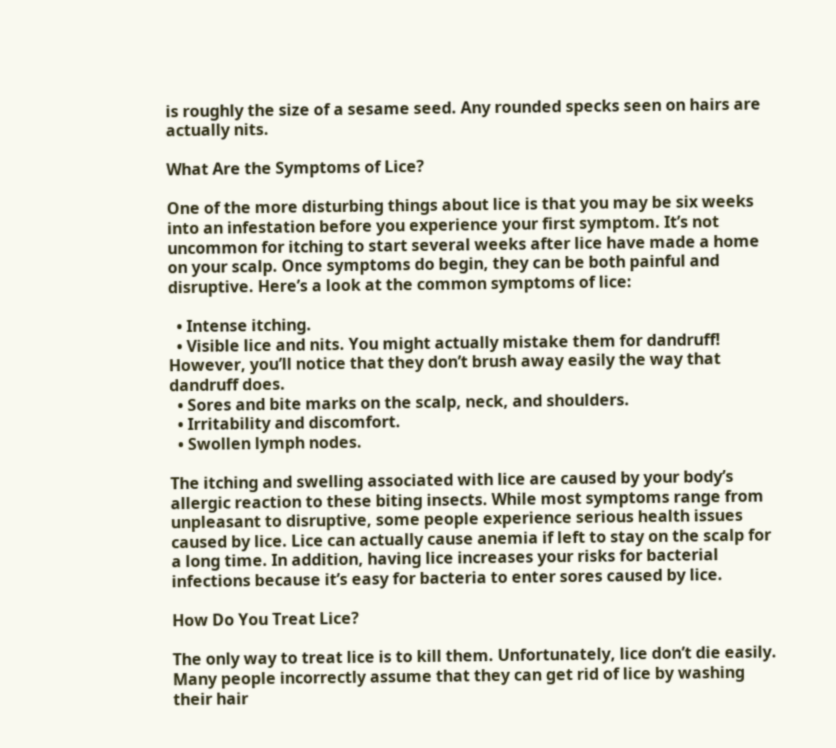is roughly the size of a sesame seed. Any rounded specks seen on hairs are actually nits.

What Are the Symptoms of Lice?

One of the more disturbing things about lice is that you may be six weeks into an infestation before you experience your first symptom. It’s not uncommon for itching to start several weeks after lice have made a home on your scalp. Once symptoms do begin, they can be both painful and disruptive. Here’s a look at the common symptoms of lice:

  • Intense itching.
  • Visible lice and nits. You might actually mistake them for dandruff! However, you’ll notice that they don’t brush away easily the way that dandruff does.
  • Sores and bite marks on the scalp, neck, and shoulders.
  • Irritability and discomfort.
  • Swollen lymph nodes.

The itching and swelling associated with lice are caused by your body’s allergic reaction to these biting insects. While most symptoms range from unpleasant to disruptive, some people experience serious health issues caused by lice. Lice can actually cause anemia if left to stay on the scalp for a long time. In addition, having lice increases your risks for bacterial infections because it’s easy for bacteria to enter sores caused by lice.

How Do You Treat Lice?

The only way to treat lice is to kill them. Unfortunately, lice don’t die easily. Many people incorrectly assume that they can get rid of lice by washing their hair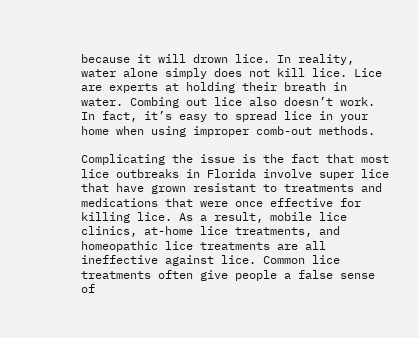because it will drown lice. In reality, water alone simply does not kill lice. Lice are experts at holding their breath in water. Combing out lice also doesn’t work. In fact, it’s easy to spread lice in your home when using improper comb-out methods.

Complicating the issue is the fact that most lice outbreaks in Florida involve super lice that have grown resistant to treatments and medications that were once effective for killing lice. As a result, mobile lice clinics, at-home lice treatments, and homeopathic lice treatments are all ineffective against lice. Common lice treatments often give people a false sense of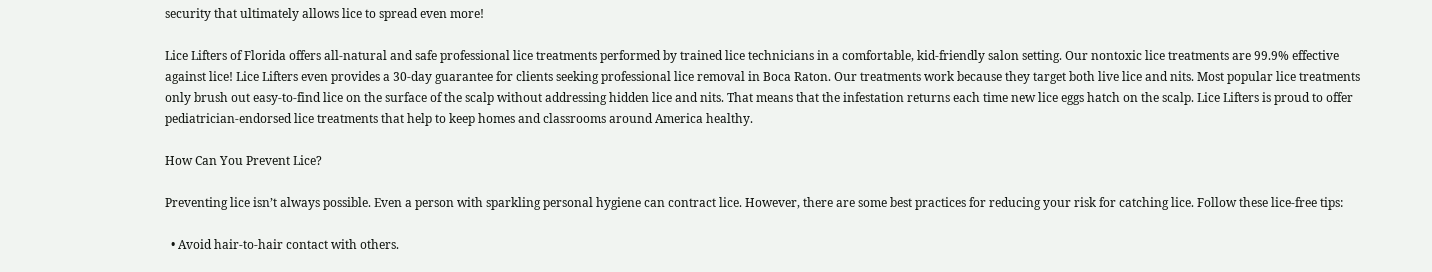security that ultimately allows lice to spread even more!

Lice Lifters of Florida offers all-natural and safe professional lice treatments performed by trained lice technicians in a comfortable, kid-friendly salon setting. Our nontoxic lice treatments are 99.9% effective against lice! Lice Lifters even provides a 30-day guarantee for clients seeking professional lice removal in Boca Raton. Our treatments work because they target both live lice and nits. Most popular lice treatments only brush out easy-to-find lice on the surface of the scalp without addressing hidden lice and nits. That means that the infestation returns each time new lice eggs hatch on the scalp. Lice Lifters is proud to offer pediatrician-endorsed lice treatments that help to keep homes and classrooms around America healthy.

How Can You Prevent Lice?

Preventing lice isn’t always possible. Even a person with sparkling personal hygiene can contract lice. However, there are some best practices for reducing your risk for catching lice. Follow these lice-free tips:

  • Avoid hair-to-hair contact with others.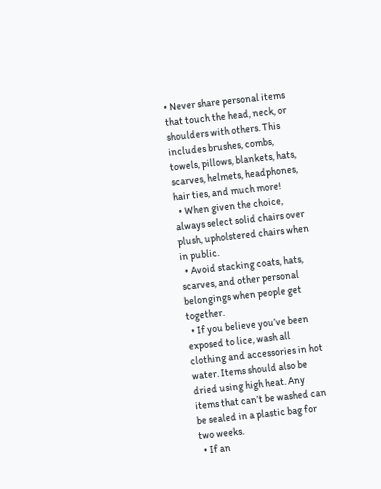• Never share personal items that touch the head, neck, or shoulders with others. This includes brushes, combs, towels, pillows, blankets, hats, scarves, helmets, headphones, hair ties, and much more!
  • When given the choice, always select solid chairs over plush, upholstered chairs when in public.
  • Avoid stacking coats, hats, scarves, and other personal belongings when people get together.
  • If you believe you’ve been exposed to lice, wash all clothing and accessories in hot water. Items should also be dried using high heat. Any items that can’t be washed can be sealed in a plastic bag for two weeks.
  • If an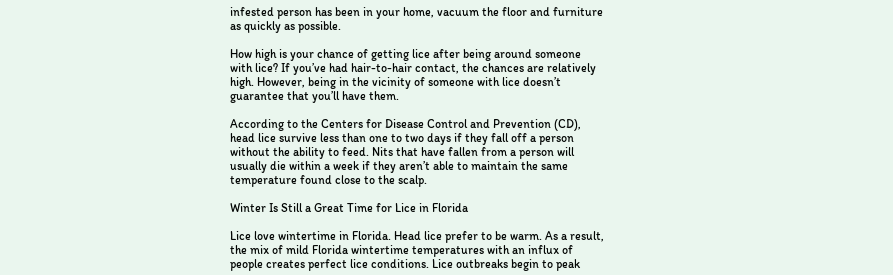infested person has been in your home, vacuum the floor and furniture as quickly as possible.

How high is your chance of getting lice after being around someone with lice? If you’ve had hair-to-hair contact, the chances are relatively high. However, being in the vicinity of someone with lice doesn’t guarantee that you’ll have them.

According to the Centers for Disease Control and Prevention (CD), head lice survive less than one to two days if they fall off a person without the ability to feed. Nits that have fallen from a person will usually die within a week if they aren’t able to maintain the same temperature found close to the scalp.

Winter Is Still a Great Time for Lice in Florida

Lice love wintertime in Florida. Head lice prefer to be warm. As a result, the mix of mild Florida wintertime temperatures with an influx of people creates perfect lice conditions. Lice outbreaks begin to peak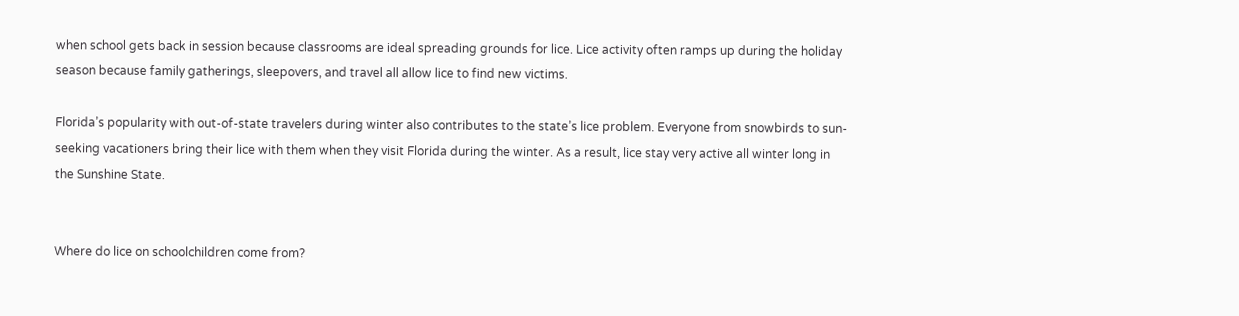when school gets back in session because classrooms are ideal spreading grounds for lice. Lice activity often ramps up during the holiday season because family gatherings, sleepovers, and travel all allow lice to find new victims.

Florida’s popularity with out-of-state travelers during winter also contributes to the state’s lice problem. Everyone from snowbirds to sun-seeking vacationers bring their lice with them when they visit Florida during the winter. As a result, lice stay very active all winter long in the Sunshine State.


Where do lice on schoolchildren come from?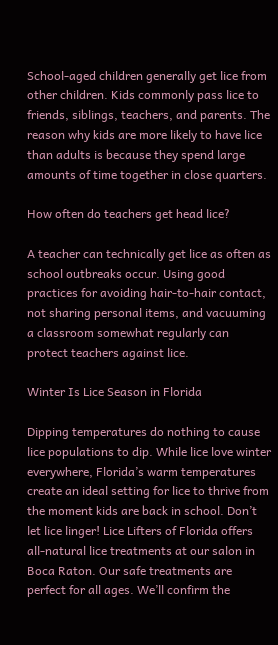School-aged children generally get lice from other children. Kids commonly pass lice to friends, siblings, teachers, and parents. The reason why kids are more likely to have lice than adults is because they spend large amounts of time together in close quarters.

How often do teachers get head lice?

A teacher can technically get lice as often as school outbreaks occur. Using good practices for avoiding hair-to-hair contact, not sharing personal items, and vacuuming a classroom somewhat regularly can protect teachers against lice.

Winter Is Lice Season in Florida

Dipping temperatures do nothing to cause lice populations to dip. While lice love winter everywhere, Florida’s warm temperatures create an ideal setting for lice to thrive from the moment kids are back in school. Don’t let lice linger! Lice Lifters of Florida offers all-natural lice treatments at our salon in Boca Raton. Our safe treatments are perfect for all ages. We’ll confirm the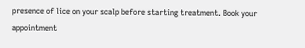presence of lice on your scalp before starting treatment. Book your appointment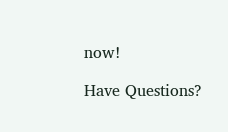now!

Have Questions?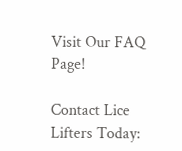Visit Our FAQ Page!

Contact Lice Lifters Today: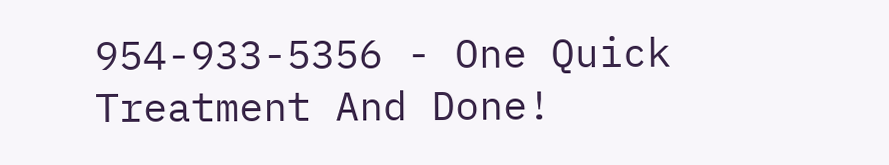954-933-5356 - One Quick Treatment And Done!